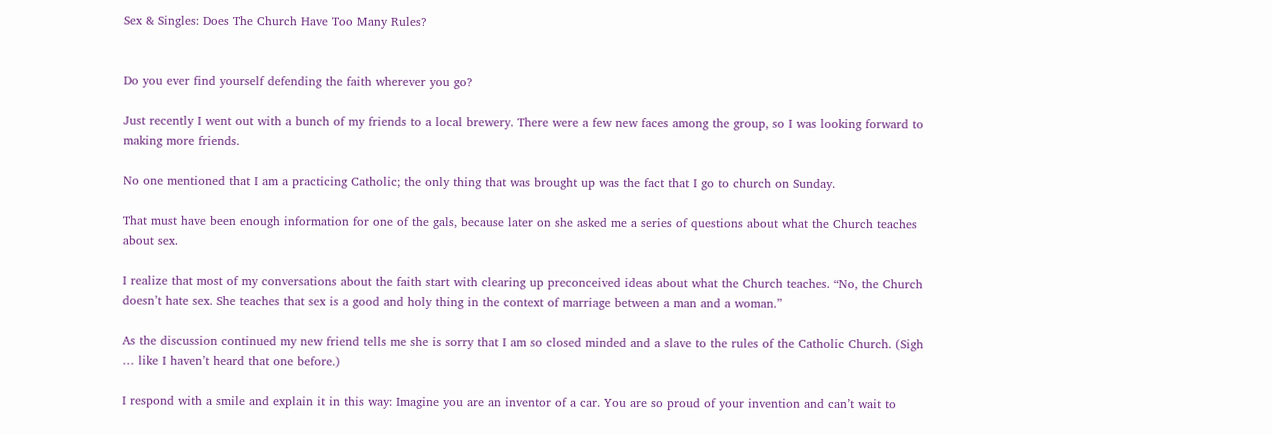Sex & Singles: Does The Church Have Too Many Rules?


Do you ever find yourself defending the faith wherever you go?

Just recently I went out with a bunch of my friends to a local brewery. There were a few new faces among the group, so I was looking forward to making more friends.

No one mentioned that I am a practicing Catholic; the only thing that was brought up was the fact that I go to church on Sunday.

That must have been enough information for one of the gals, because later on she asked me a series of questions about what the Church teaches about sex.

I realize that most of my conversations about the faith start with clearing up preconceived ideas about what the Church teaches. “No, the Church doesn’t hate sex. She teaches that sex is a good and holy thing in the context of marriage between a man and a woman.”

As the discussion continued my new friend tells me she is sorry that I am so closed minded and a slave to the rules of the Catholic Church. (Sigh … like I haven’t heard that one before.)

I respond with a smile and explain it in this way: Imagine you are an inventor of a car. You are so proud of your invention and can’t wait to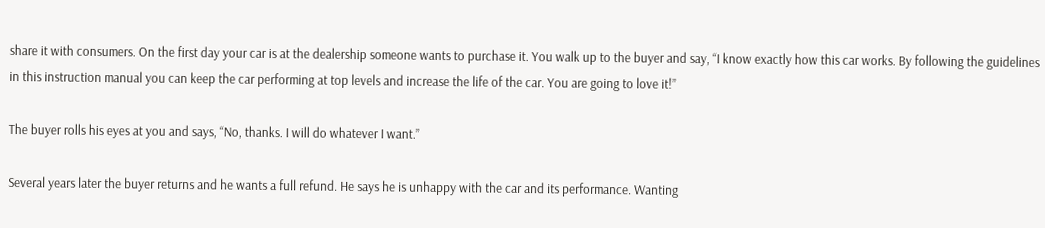share it with consumers. On the first day your car is at the dealership someone wants to purchase it. You walk up to the buyer and say, “I know exactly how this car works. By following the guidelines in this instruction manual you can keep the car performing at top levels and increase the life of the car. You are going to love it!”

The buyer rolls his eyes at you and says, “No, thanks. I will do whatever I want.”

Several years later the buyer returns and he wants a full refund. He says he is unhappy with the car and its performance. Wanting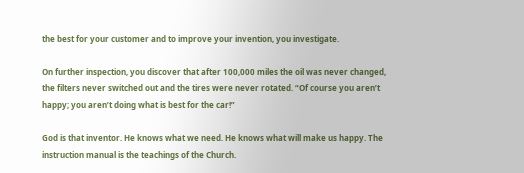the best for your customer and to improve your invention, you investigate.

On further inspection, you discover that after 100,000 miles the oil was never changed, the filters never switched out and the tires were never rotated. “Of course you aren’t happy; you aren’t doing what is best for the car!”

God is that inventor. He knows what we need. He knows what will make us happy. The instruction manual is the teachings of the Church.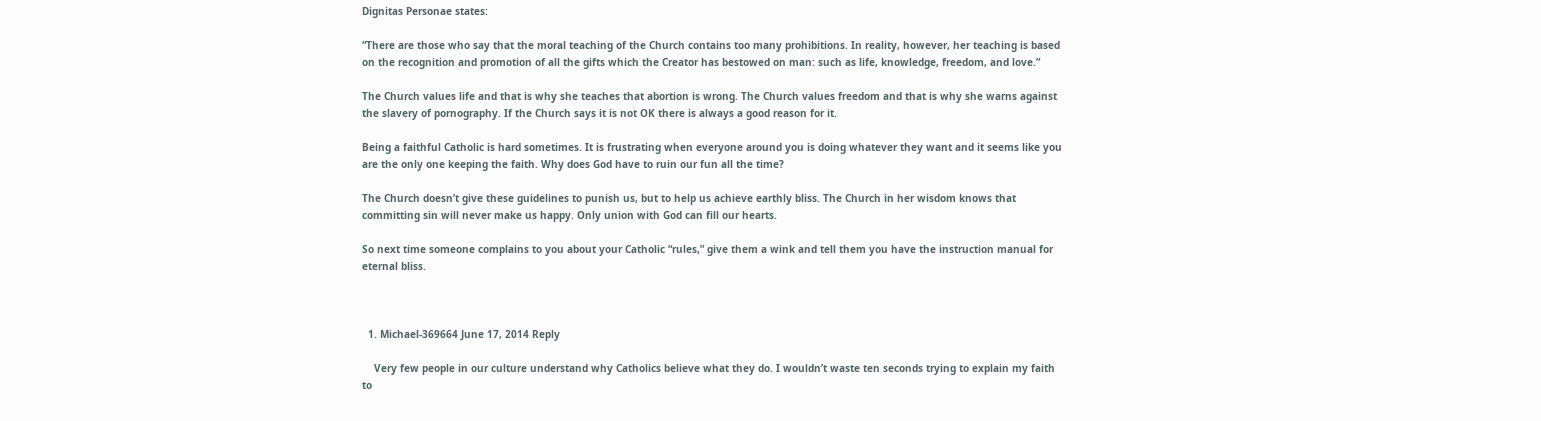Dignitas Personae states:

“There are those who say that the moral teaching of the Church contains too many prohibitions. In reality, however, her teaching is based on the recognition and promotion of all the gifts which the Creator has bestowed on man: such as life, knowledge, freedom, and love.”

The Church values life and that is why she teaches that abortion is wrong. The Church values freedom and that is why she warns against the slavery of pornography. If the Church says it is not OK there is always a good reason for it.

Being a faithful Catholic is hard sometimes. It is frustrating when everyone around you is doing whatever they want and it seems like you are the only one keeping the faith. Why does God have to ruin our fun all the time?

The Church doesn’t give these guidelines to punish us, but to help us achieve earthly bliss. The Church in her wisdom knows that committing sin will never make us happy. Only union with God can fill our hearts.

So next time someone complains to you about your Catholic “rules,” give them a wink and tell them you have the instruction manual for eternal bliss.



  1. Michael-369664 June 17, 2014 Reply

    Very few people in our culture understand why Catholics believe what they do. I wouldn’t waste ten seconds trying to explain my faith to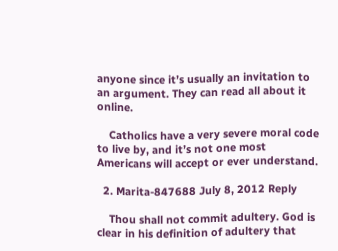anyone since it’s usually an invitation to an argument. They can read all about it online.

    Catholics have a very severe moral code to live by, and it’s not one most Americans will accept or ever understand.

  2. Marita-847688 July 8, 2012 Reply

    Thou shall not commit adultery. God is clear in his definition of adultery that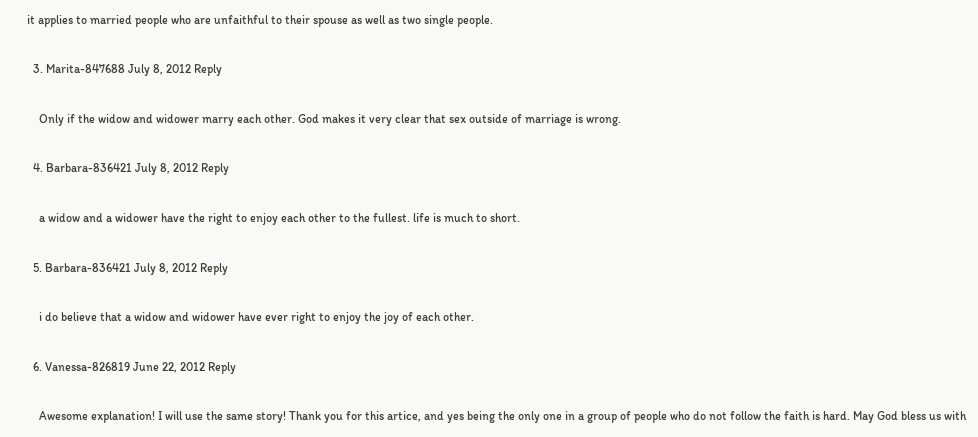it applies to married people who are unfaithful to their spouse as well as two single people.

  3. Marita-847688 July 8, 2012 Reply

    Only if the widow and widower marry each other. God makes it very clear that sex outside of marriage is wrong.

  4. Barbara-836421 July 8, 2012 Reply

    a widow and a widower have the right to enjoy each other to the fullest. life is much to short.

  5. Barbara-836421 July 8, 2012 Reply

    i do believe that a widow and widower have ever right to enjoy the joy of each other.

  6. Vanessa-826819 June 22, 2012 Reply

    Awesome explanation! I will use the same story! Thank you for this artice, and yes being the only one in a group of people who do not follow the faith is hard. May God bless us with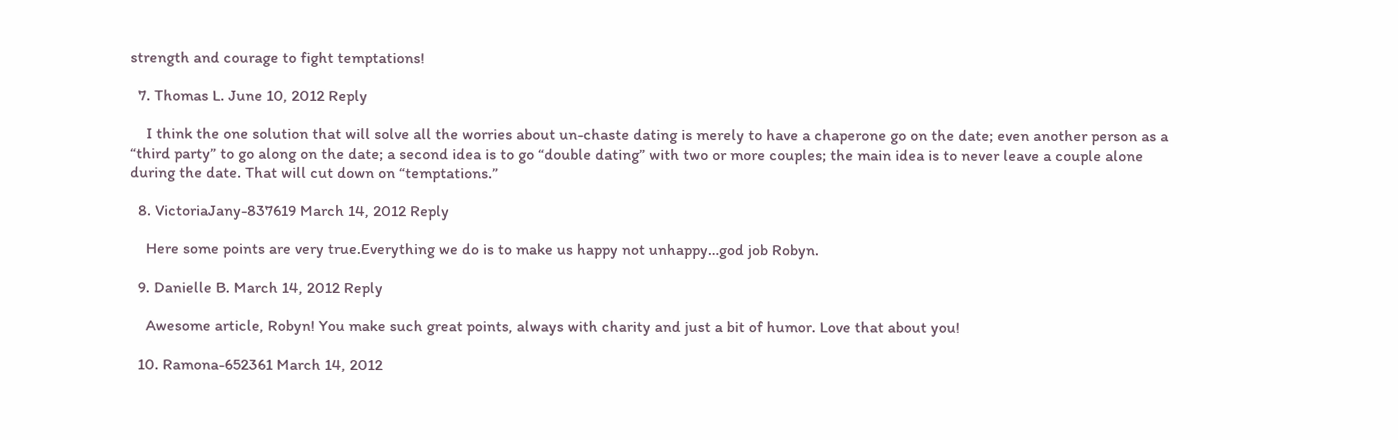strength and courage to fight temptations!

  7. Thomas L. June 10, 2012 Reply

    I think the one solution that will solve all the worries about un-chaste dating is merely to have a chaperone go on the date; even another person as a “third party” to go along on the date; a second idea is to go “double dating” with two or more couples; the main idea is to never leave a couple alone during the date. That will cut down on “temptations.”

  8. VictoriaJany-837619 March 14, 2012 Reply

    Here some points are very true.Everything we do is to make us happy not unhappy…god job Robyn.

  9. Danielle B. March 14, 2012 Reply

    Awesome article, Robyn! You make such great points, always with charity and just a bit of humor. Love that about you!

  10. Ramona-652361 March 14, 2012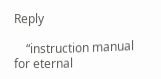Reply

    “instruction manual for eternal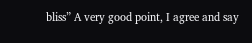bliss” A very good point, I agree and say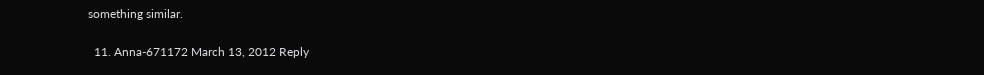something similar.

  11. Anna-671172 March 13, 2012 Reply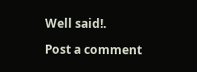Well said!.

Post a comment